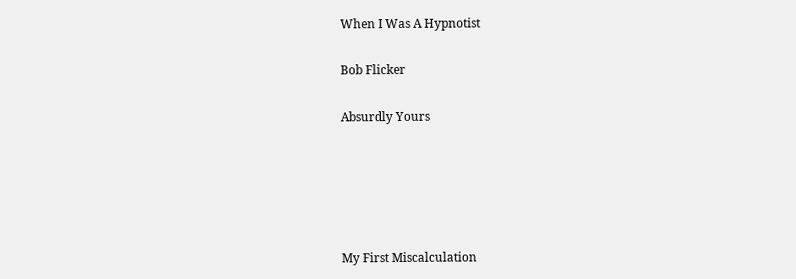When I Was A Hypnotist

Bob Flicker

Absurdly Yours





My First Miscalculation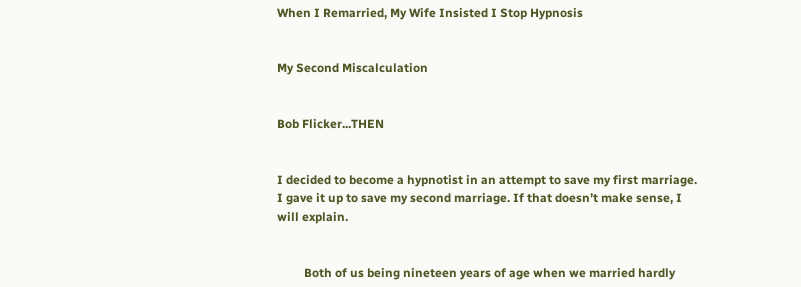When I Remarried, My Wife Insisted I Stop Hypnosis


My Second Miscalculation


Bob Flicker...THEN


I decided to become a hypnotist in an attempt to save my first marriage. I gave it up to save my second marriage. If that doesn’t make sense, I will explain.


         Both of us being nineteen years of age when we married hardly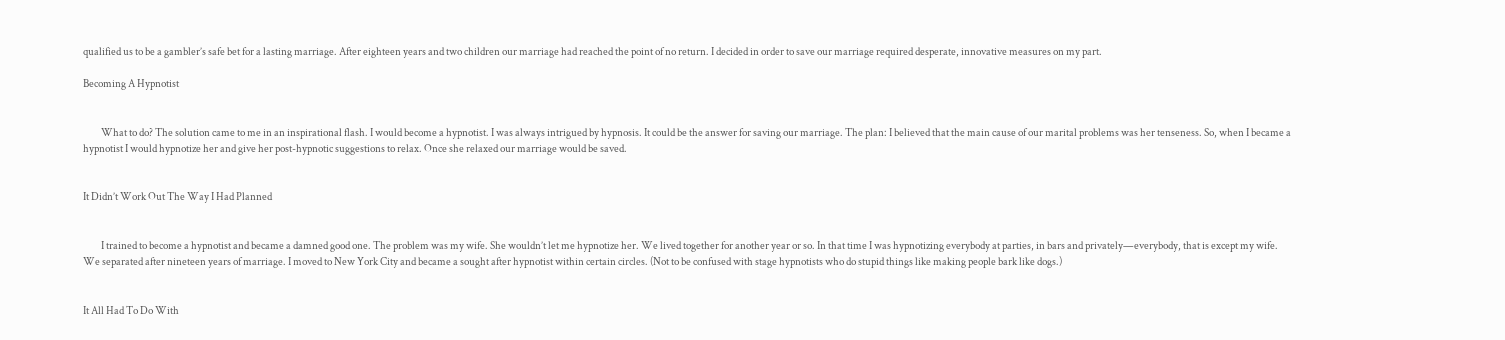qualified us to be a gambler’s safe bet for a lasting marriage. After eighteen years and two children our marriage had reached the point of no return. I decided in order to save our marriage required desperate, innovative measures on my part.

Becoming A Hypnotist


         What to do? The solution came to me in an inspirational flash. I would become a hypnotist. I was always intrigued by hypnosis. It could be the answer for saving our marriage. The plan: I believed that the main cause of our marital problems was her tenseness. So, when I became a hypnotist I would hypnotize her and give her post-hypnotic suggestions to relax. Once she relaxed our marriage would be saved.


It Didn’t Work Out The Way I Had Planned


         I trained to become a hypnotist and became a damned good one. The problem was my wife. She wouldn’t let me hypnotize her. We lived together for another year or so. In that time I was hypnotizing everybody at parties, in bars and privately—everybody, that is except my wife. We separated after nineteen years of marriage. I moved to New York City and became a sought after hypnotist within certain circles. (Not to be confused with stage hypnotists who do stupid things like making people bark like dogs.)


It All Had To Do With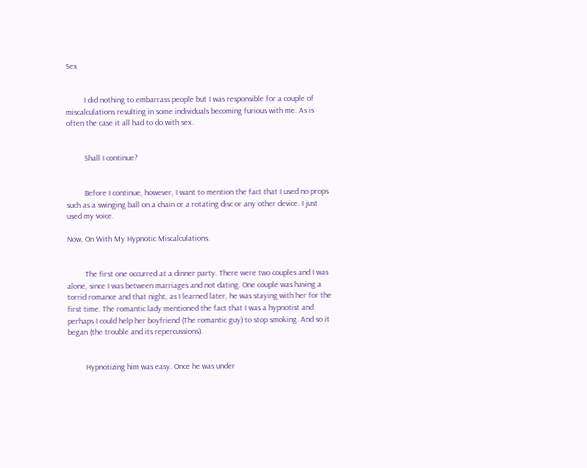Sex


         I did nothing to embarrass people but I was responsible for a couple of miscalculations resulting in some individuals becoming furious with me. As is often the case it all had to do with sex.


         Shall I continue?


         Before I continue, however, I want to mention the fact that I used no props such as a swinging ball on a chain or a rotating disc or any other device. I just used my voice.

Now, On With My Hypnotic Miscalculations.


         The first one occurred at a dinner party. There were two couples and I was alone, since I was between marriages and not dating. One couple was having a torrid romance and that night, as I learned later, he was staying with her for the first time. The romantic lady mentioned the fact that I was a hypnotist and perhaps I could help her boyfriend (The romantic guy) to stop smoking. And so it began (the trouble and its repercussions).


         Hypnotizing him was easy. Once he was under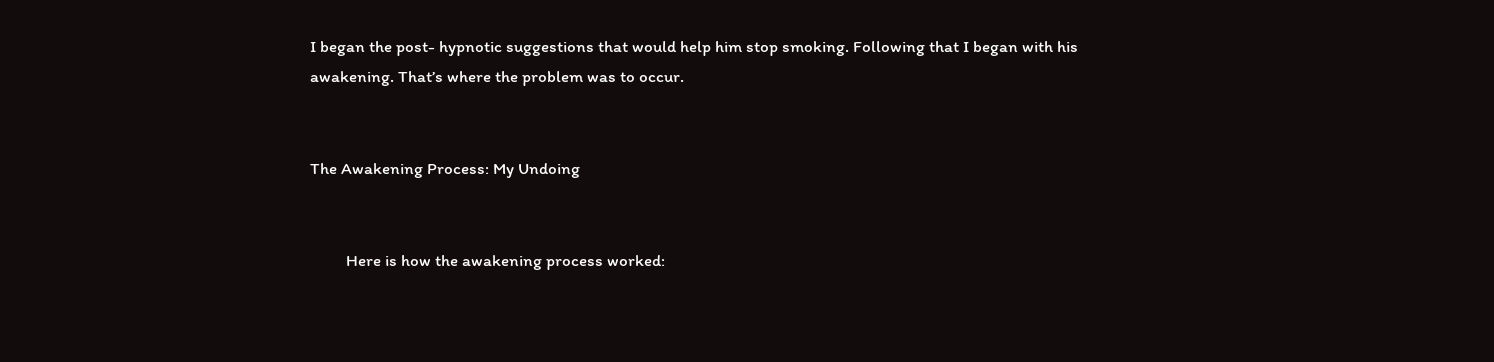I began the post- hypnotic suggestions that would help him stop smoking. Following that I began with his awakening. That’s where the problem was to occur.


The Awakening Process: My Undoing


         Here is how the awakening process worked: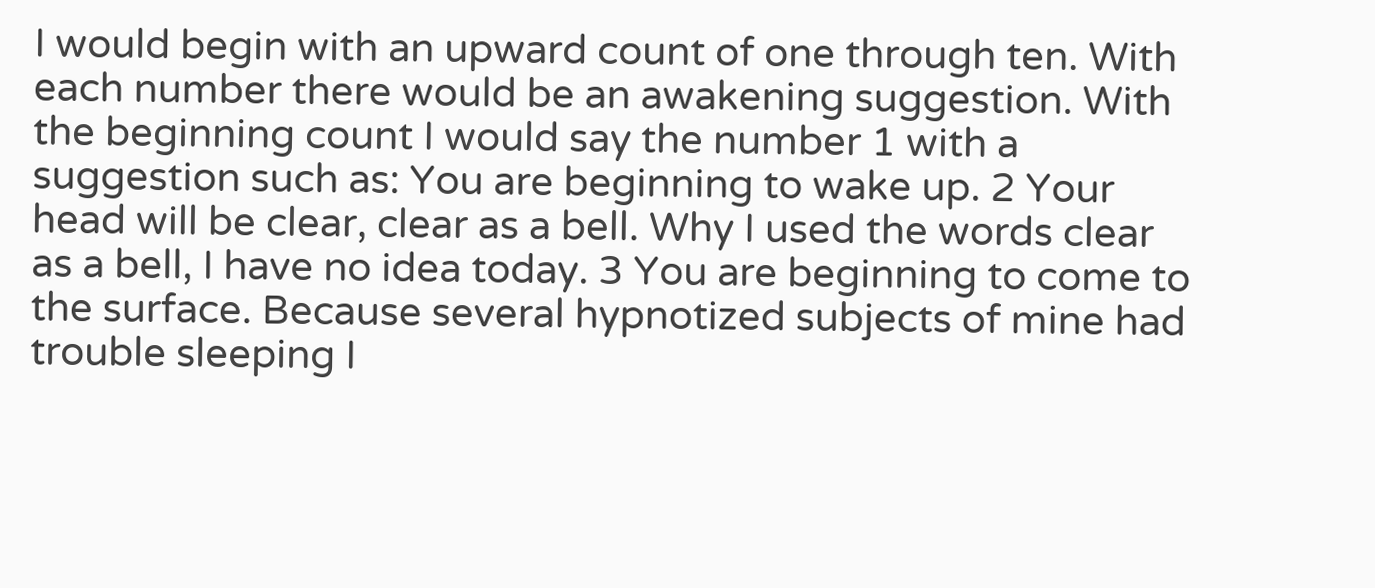I would begin with an upward count of one through ten. With each number there would be an awakening suggestion. With the beginning count I would say the number 1 with a suggestion such as: You are beginning to wake up. 2 Your head will be clear, clear as a bell. Why I used the words clear as a bell, I have no idea today. 3 You are beginning to come to the surface. Because several hypnotized subjects of mine had trouble sleeping I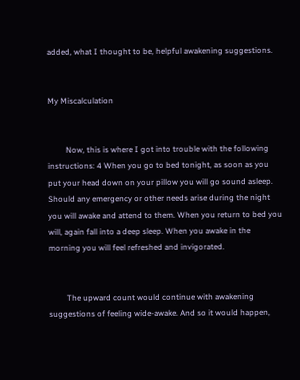added, what I thought to be, helpful awakening suggestions.


My Miscalculation


         Now, this is where I got into trouble with the following instructions: 4 When you go to bed tonight, as soon as you put your head down on your pillow you will go sound asleep. Should any emergency or other needs arise during the night you will awake and attend to them. When you return to bed you will, again fall into a deep sleep. When you awake in the morning you will feel refreshed and invigorated.


         The upward count would continue with awakening suggestions of feeling wide-awake. And so it would happen,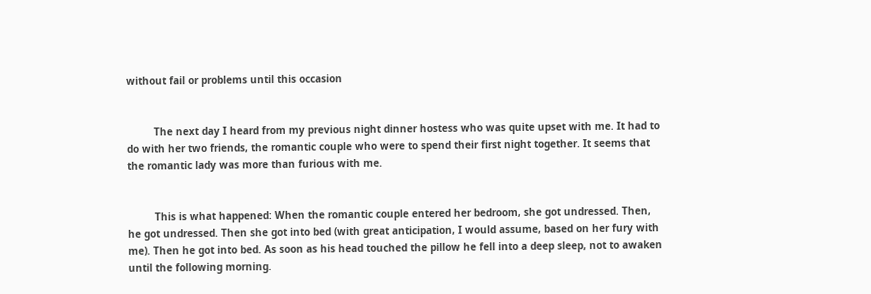without fail or problems until this occasion


         The next day I heard from my previous night dinner hostess who was quite upset with me. It had to do with her two friends, the romantic couple who were to spend their first night together. It seems that the romantic lady was more than furious with me.


         This is what happened: When the romantic couple entered her bedroom, she got undressed. Then, he got undressed. Then she got into bed (with great anticipation, I would assume, based on her fury with me). Then he got into bed. As soon as his head touched the pillow he fell into a deep sleep, not to awaken until the following morning.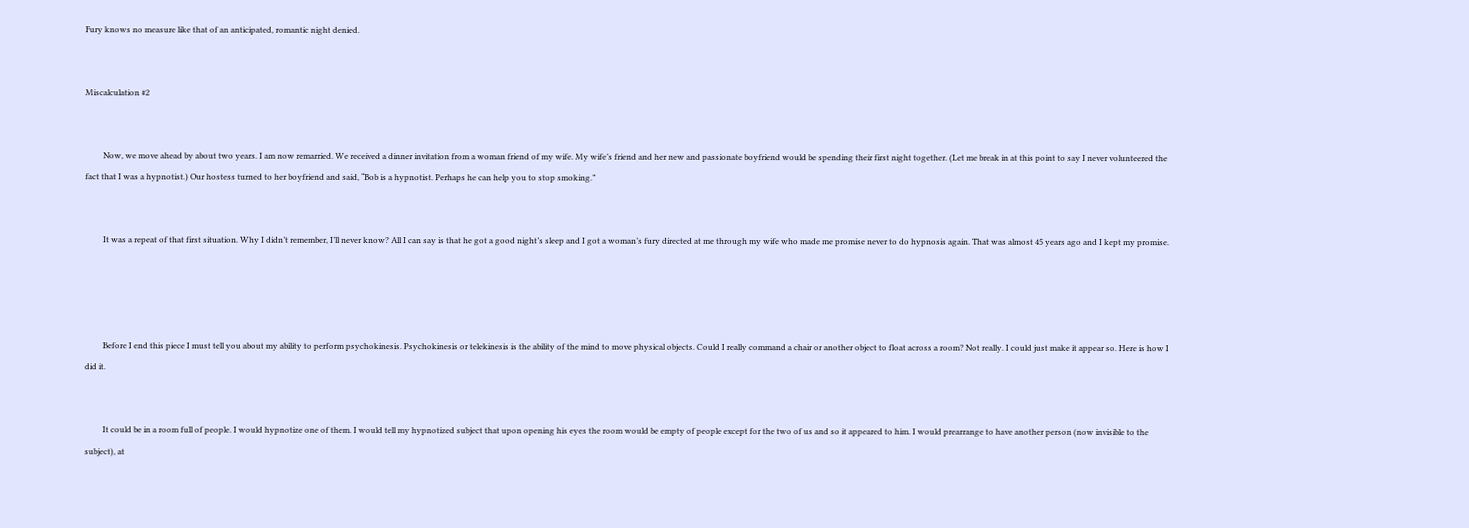Fury knows no measure like that of an anticipated, romantic night denied.


Miscalculation #2


         Now, we move ahead by about two years. I am now remarried. We received a dinner invitation from a woman friend of my wife. My wife’s friend and her new and passionate boyfriend would be spending their first night together. (Let me break in at this point to say I never volunteered the fact that I was a hypnotist.) Our hostess turned to her boyfriend and said, “Bob is a hypnotist. Perhaps he can help you to stop smoking.”


         It was a repeat of that first situation. Why I didn’t remember, I’ll never know? All I can say is that he got a good night’s sleep and I got a woman’s fury directed at me through my wife who made me promise never to do hypnosis again. That was almost 45 years ago and I kept my promise.




         Before I end this piece I must tell you about my ability to perform psychokinesis. Psychokinesis or telekinesis is the ability of the mind to move physical objects. Could I really command a chair or another object to float across a room? Not really. I could just make it appear so. Here is how I did it.


         It could be in a room full of people. I would hypnotize one of them. I would tell my hypnotized subject that upon opening his eyes the room would be empty of people except for the two of us and so it appeared to him. I would prearrange to have another person (now invisible to the subject), at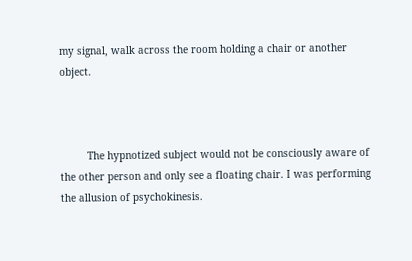my signal, walk across the room holding a chair or another object.



         The hypnotized subject would not be consciously aware of the other person and only see a floating chair. I was performing the allusion of psychokinesis.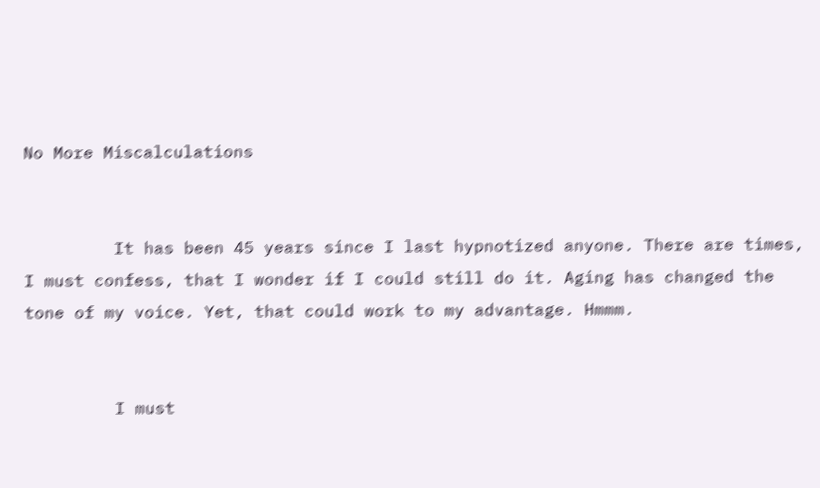No More Miscalculations


         It has been 45 years since I last hypnotized anyone. There are times, I must confess, that I wonder if I could still do it. Aging has changed the tone of my voice. Yet, that could work to my advantage. Hmmm.


         I must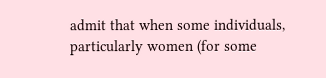admit that when some individuals, particularly women (for some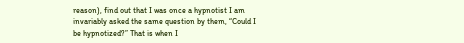reason), find out that I was once a hypnotist I am invariably asked the same question by them, “Could I be hypnotized?” That is when I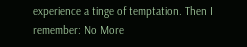experience a tinge of temptation. Then I remember: No More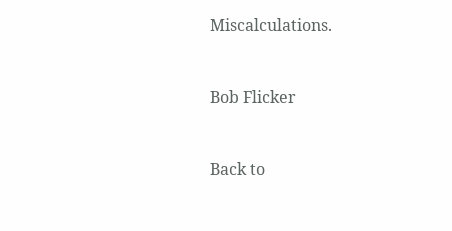Miscalculations.


Bob Flicker


Back to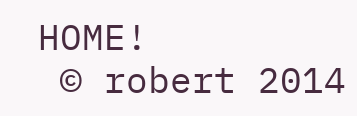HOME!
 © robert 2014